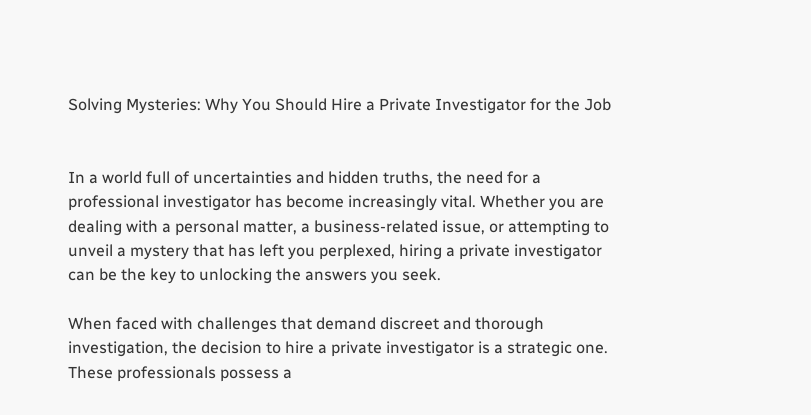Solving Mysteries: Why You Should Hire a Private Investigator for the Job


In a world full of uncertainties and hidden truths, the need for a professional investigator has become increasingly vital. Whether you are dealing with a personal matter, a business-related issue, or attempting to unveil a mystery that has left you perplexed, hiring a private investigator can be the key to unlocking the answers you seek.

When faced with challenges that demand discreet and thorough investigation, the decision to hire a private investigator is a strategic one. These professionals possess a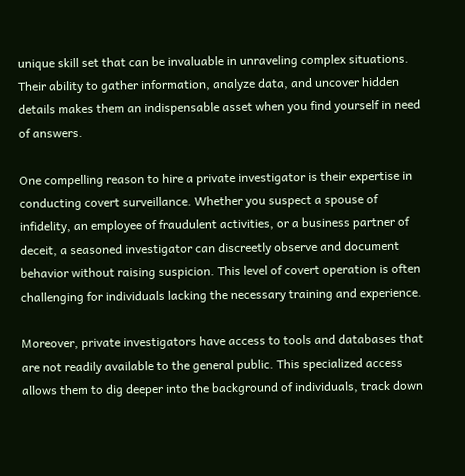unique skill set that can be invaluable in unraveling complex situations. Their ability to gather information, analyze data, and uncover hidden details makes them an indispensable asset when you find yourself in need of answers.

One compelling reason to hire a private investigator is their expertise in conducting covert surveillance. Whether you suspect a spouse of infidelity, an employee of fraudulent activities, or a business partner of deceit, a seasoned investigator can discreetly observe and document behavior without raising suspicion. This level of covert operation is often challenging for individuals lacking the necessary training and experience.

Moreover, private investigators have access to tools and databases that are not readily available to the general public. This specialized access allows them to dig deeper into the background of individuals, track down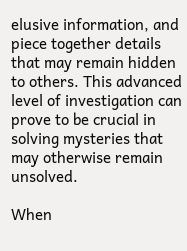elusive information, and piece together details that may remain hidden to others. This advanced level of investigation can prove to be crucial in solving mysteries that may otherwise remain unsolved.

When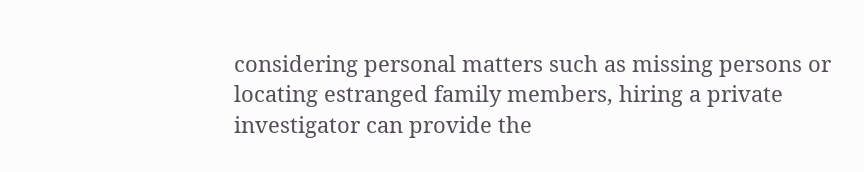considering personal matters such as missing persons or locating estranged family members, hiring a private investigator can provide the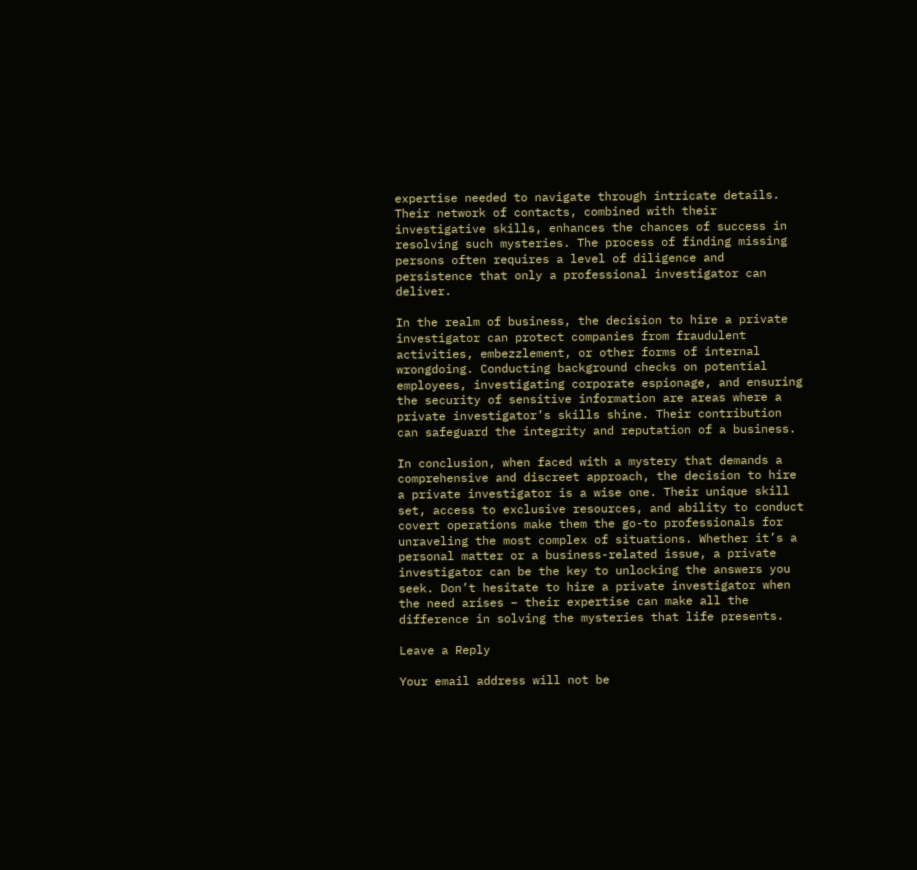expertise needed to navigate through intricate details. Their network of contacts, combined with their investigative skills, enhances the chances of success in resolving such mysteries. The process of finding missing persons often requires a level of diligence and persistence that only a professional investigator can deliver.

In the realm of business, the decision to hire a private investigator can protect companies from fraudulent activities, embezzlement, or other forms of internal wrongdoing. Conducting background checks on potential employees, investigating corporate espionage, and ensuring the security of sensitive information are areas where a private investigator’s skills shine. Their contribution can safeguard the integrity and reputation of a business.

In conclusion, when faced with a mystery that demands a comprehensive and discreet approach, the decision to hire a private investigator is a wise one. Their unique skill set, access to exclusive resources, and ability to conduct covert operations make them the go-to professionals for unraveling the most complex of situations. Whether it’s a personal matter or a business-related issue, a private investigator can be the key to unlocking the answers you seek. Don’t hesitate to hire a private investigator when the need arises – their expertise can make all the difference in solving the mysteries that life presents.

Leave a Reply

Your email address will not be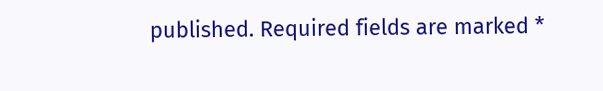published. Required fields are marked *